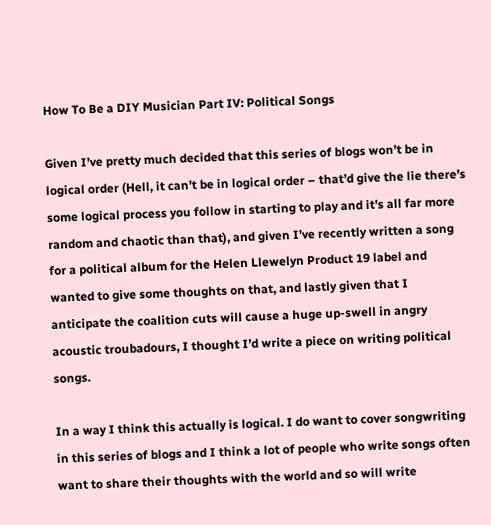How To Be a DIY Musician Part IV: Political Songs

Given I’ve pretty much decided that this series of blogs won’t be in logical order (Hell, it can’t be in logical order – that’d give the lie there’s some logical process you follow in starting to play and it’s all far more random and chaotic than that), and given I’ve recently written a song for a political album for the Helen Llewelyn Product 19 label and wanted to give some thoughts on that, and lastly given that I anticipate the coalition cuts will cause a huge up-swell in angry acoustic troubadours, I thought I’d write a piece on writing political songs.

In a way I think this actually is logical. I do want to cover songwriting in this series of blogs and I think a lot of people who write songs often want to share their thoughts with the world and so will write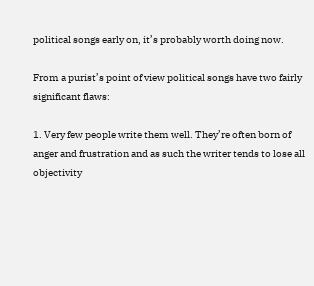political songs early on, it’s probably worth doing now.

From a purist’s point of view political songs have two fairly significant flaws:

1. Very few people write them well. They’re often born of anger and frustration and as such the writer tends to lose all objectivity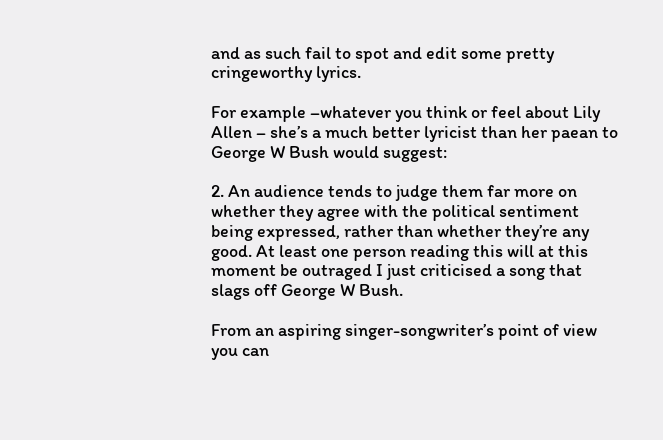and as such fail to spot and edit some pretty cringeworthy lyrics.

For example –whatever you think or feel about Lily Allen – she’s a much better lyricist than her paean to George W Bush would suggest:

2. An audience tends to judge them far more on whether they agree with the political sentiment being expressed, rather than whether they’re any good. At least one person reading this will at this moment be outraged I just criticised a song that slags off George W Bush.

From an aspiring singer-songwriter’s point of view you can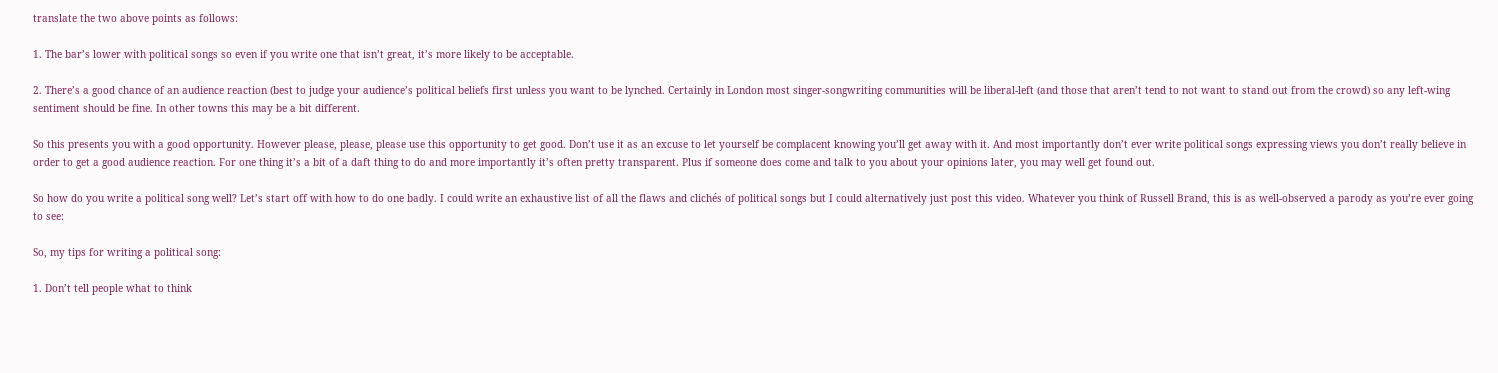translate the two above points as follows:

1. The bar’s lower with political songs so even if you write one that isn’t great, it’s more likely to be acceptable.

2. There’s a good chance of an audience reaction (best to judge your audience’s political beliefs first unless you want to be lynched. Certainly in London most singer-songwriting communities will be liberal-left (and those that aren’t tend to not want to stand out from the crowd) so any left-wing sentiment should be fine. In other towns this may be a bit different.

So this presents you with a good opportunity. However please, please, please use this opportunity to get good. Don’t use it as an excuse to let yourself be complacent knowing you’ll get away with it. And most importantly don’t ever write political songs expressing views you don’t really believe in order to get a good audience reaction. For one thing it’s a bit of a daft thing to do and more importantly it’s often pretty transparent. Plus if someone does come and talk to you about your opinions later, you may well get found out.

So how do you write a political song well? Let’s start off with how to do one badly. I could write an exhaustive list of all the flaws and clichés of political songs but I could alternatively just post this video. Whatever you think of Russell Brand, this is as well-observed a parody as you’re ever going to see:

So, my tips for writing a political song:

1. Don’t tell people what to think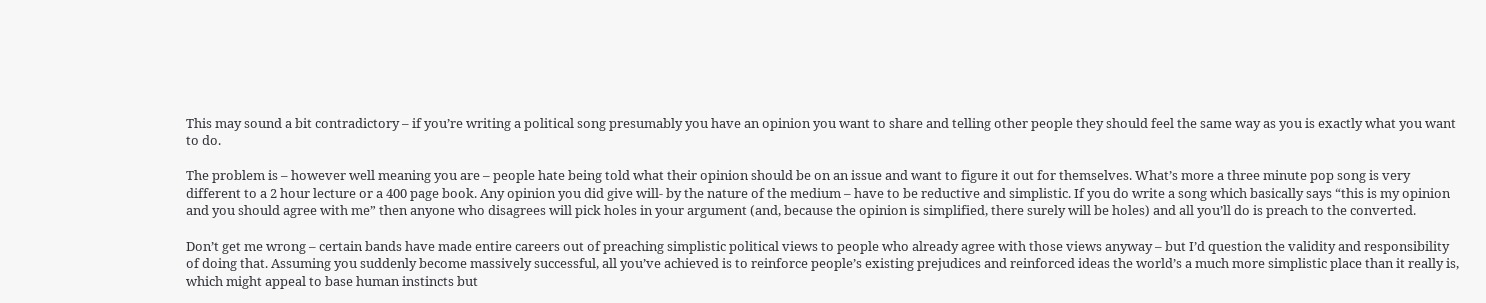This may sound a bit contradictory – if you’re writing a political song presumably you have an opinion you want to share and telling other people they should feel the same way as you is exactly what you want to do.

The problem is – however well meaning you are – people hate being told what their opinion should be on an issue and want to figure it out for themselves. What’s more a three minute pop song is very different to a 2 hour lecture or a 400 page book. Any opinion you did give will- by the nature of the medium – have to be reductive and simplistic. If you do write a song which basically says “this is my opinion and you should agree with me” then anyone who disagrees will pick holes in your argument (and, because the opinion is simplified, there surely will be holes) and all you’ll do is preach to the converted.

Don’t get me wrong – certain bands have made entire careers out of preaching simplistic political views to people who already agree with those views anyway – but I’d question the validity and responsibility of doing that. Assuming you suddenly become massively successful, all you’ve achieved is to reinforce people’s existing prejudices and reinforced ideas the world’s a much more simplistic place than it really is, which might appeal to base human instincts but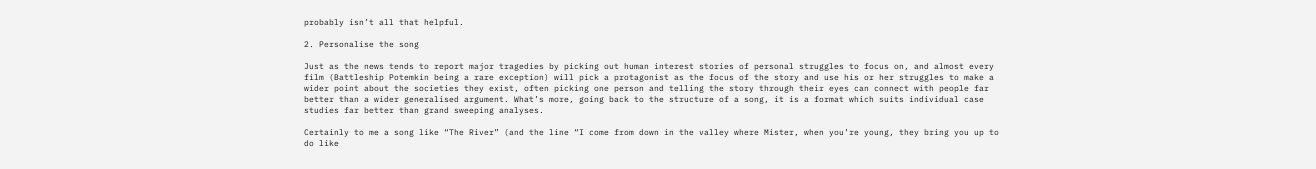probably isn’t all that helpful.

2. Personalise the song

Just as the news tends to report major tragedies by picking out human interest stories of personal struggles to focus on, and almost every film (Battleship Potemkin being a rare exception) will pick a protagonist as the focus of the story and use his or her struggles to make a wider point about the societies they exist, often picking one person and telling the story through their eyes can connect with people far better than a wider generalised argument. What’s more, going back to the structure of a song, it is a format which suits individual case studies far better than grand sweeping analyses.

Certainly to me a song like “The River” (and the line “I come from down in the valley where Mister, when you’re young, they bring you up to do like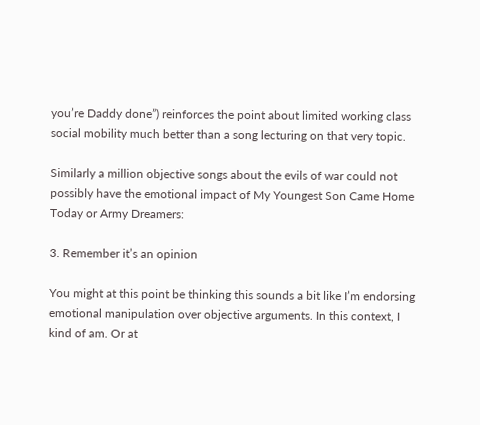you’re Daddy done”) reinforces the point about limited working class social mobility much better than a song lecturing on that very topic.

Similarly a million objective songs about the evils of war could not possibly have the emotional impact of My Youngest Son Came Home Today or Army Dreamers:

3. Remember it’s an opinion

You might at this point be thinking this sounds a bit like I’m endorsing emotional manipulation over objective arguments. In this context, I kind of am. Or at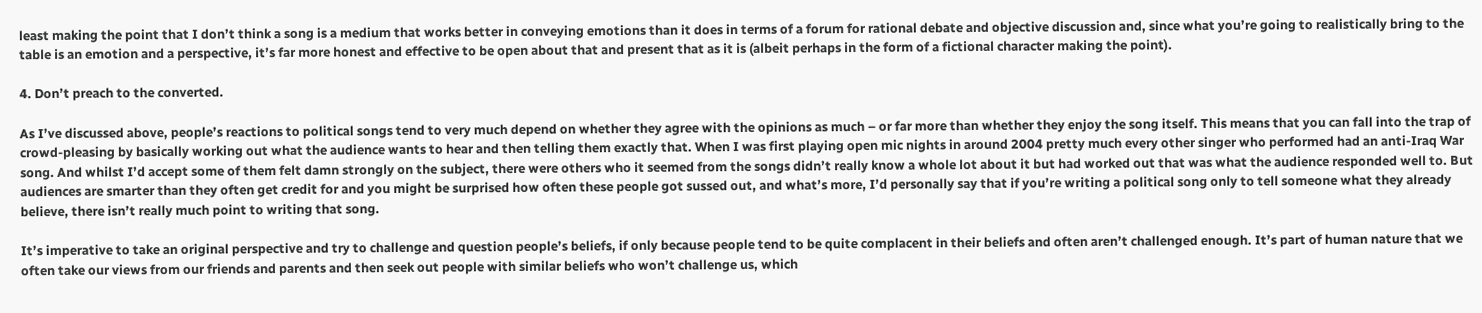least making the point that I don’t think a song is a medium that works better in conveying emotions than it does in terms of a forum for rational debate and objective discussion and, since what you’re going to realistically bring to the table is an emotion and a perspective, it’s far more honest and effective to be open about that and present that as it is (albeit perhaps in the form of a fictional character making the point).

4. Don’t preach to the converted.

As I’ve discussed above, people’s reactions to political songs tend to very much depend on whether they agree with the opinions as much – or far more than whether they enjoy the song itself. This means that you can fall into the trap of crowd-pleasing by basically working out what the audience wants to hear and then telling them exactly that. When I was first playing open mic nights in around 2004 pretty much every other singer who performed had an anti-Iraq War song. And whilst I’d accept some of them felt damn strongly on the subject, there were others who it seemed from the songs didn’t really know a whole lot about it but had worked out that was what the audience responded well to. But audiences are smarter than they often get credit for and you might be surprised how often these people got sussed out, and what’s more, I’d personally say that if you’re writing a political song only to tell someone what they already believe, there isn’t really much point to writing that song.

It’s imperative to take an original perspective and try to challenge and question people’s beliefs, if only because people tend to be quite complacent in their beliefs and often aren’t challenged enough. It’s part of human nature that we often take our views from our friends and parents and then seek out people with similar beliefs who won’t challenge us, which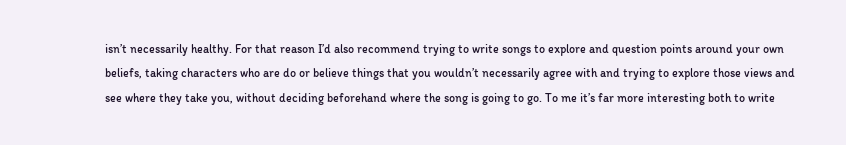isn’t necessarily healthy. For that reason I’d also recommend trying to write songs to explore and question points around your own beliefs, taking characters who are do or believe things that you wouldn’t necessarily agree with and trying to explore those views and see where they take you, without deciding beforehand where the song is going to go. To me it’s far more interesting both to write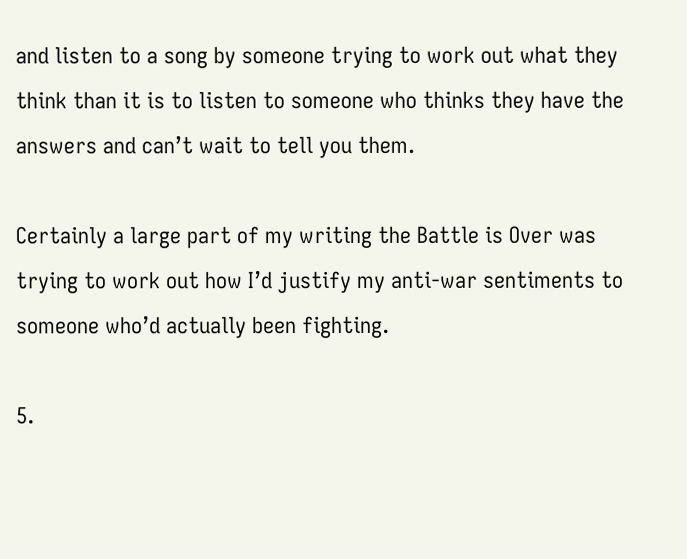and listen to a song by someone trying to work out what they think than it is to listen to someone who thinks they have the answers and can’t wait to tell you them.

Certainly a large part of my writing the Battle is Over was trying to work out how I’d justify my anti-war sentiments to someone who’d actually been fighting.

5.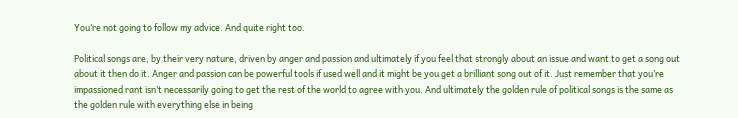You’re not going to follow my advice. And quite right too.

Political songs are, by their very nature, driven by anger and passion and ultimately if you feel that strongly about an issue and want to get a song out about it then do it. Anger and passion can be powerful tools if used well and it might be you get a brilliant song out of it. Just remember that you’re impassioned rant isn’t necessarily going to get the rest of the world to agree with you. And ultimately the golden rule of political songs is the same as the golden rule with everything else in being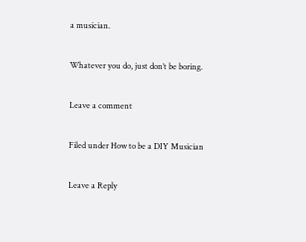a musician.

Whatever you do, just don’t be boring.

Leave a comment

Filed under How to be a DIY Musician

Leave a Reply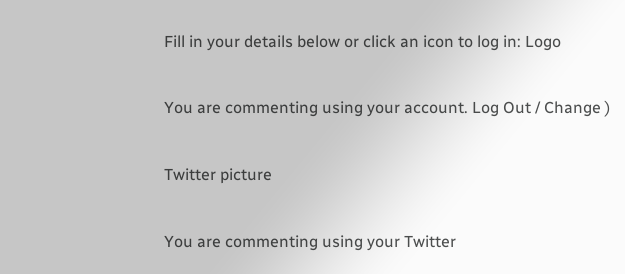Fill in your details below or click an icon to log in: Logo

You are commenting using your account. Log Out / Change )

Twitter picture

You are commenting using your Twitter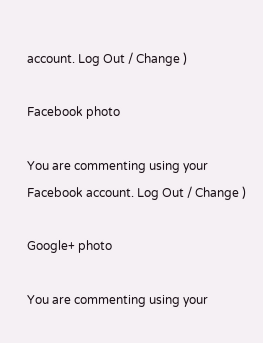account. Log Out / Change )

Facebook photo

You are commenting using your Facebook account. Log Out / Change )

Google+ photo

You are commenting using your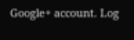Google+ account. Log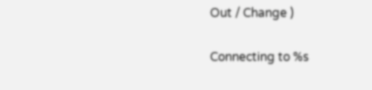Out / Change )

Connecting to %s